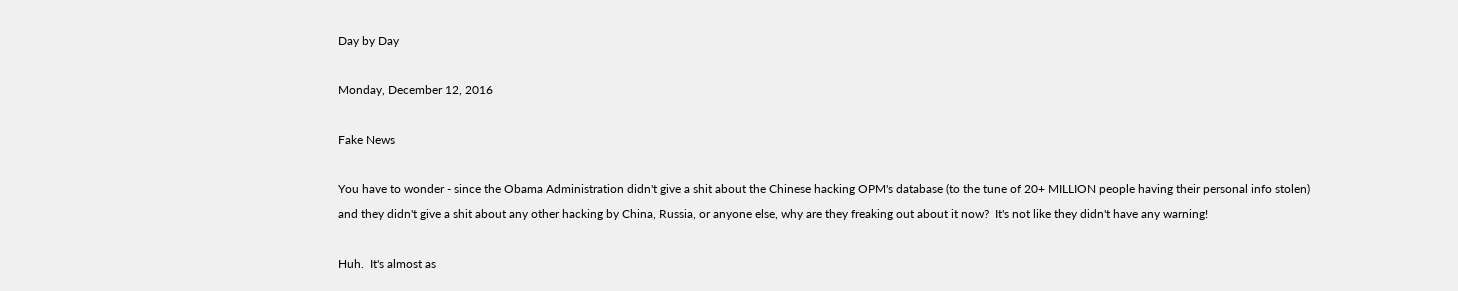Day by Day

Monday, December 12, 2016

Fake News

You have to wonder - since the Obama Administration didn't give a shit about the Chinese hacking OPM's database (to the tune of 20+ MILLION people having their personal info stolen) and they didn't give a shit about any other hacking by China, Russia, or anyone else, why are they freaking out about it now?  It's not like they didn't have any warning!

Huh.  It's almost as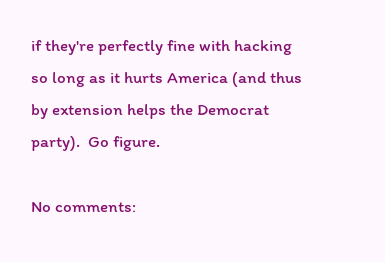if they're perfectly fine with hacking so long as it hurts America (and thus by extension helps the Democrat party).  Go figure.

No comments: